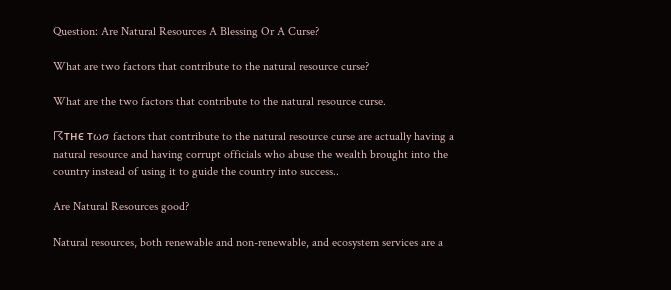Question: Are Natural Resources A Blessing Or A Curse?

What are two factors that contribute to the natural resource curse?

What are the two factors that contribute to the natural resource curse.

☈тнє тωσ factors that contribute to the natural resource curse are actually having a natural resource and having corrupt officials who abuse the wealth brought into the country instead of using it to guide the country into success..

Are Natural Resources good?

Natural resources, both renewable and non-renewable, and ecosystem services are a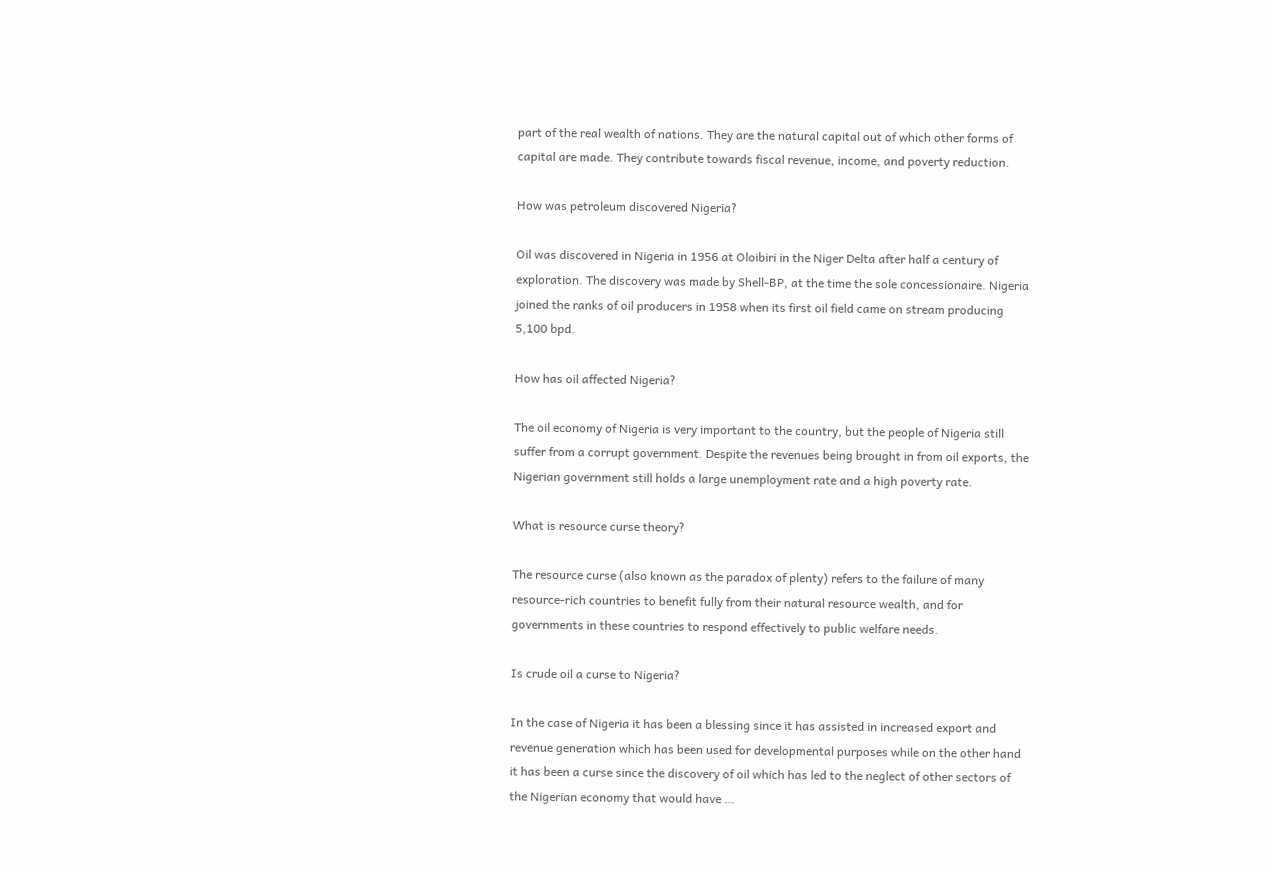part of the real wealth of nations. They are the natural capital out of which other forms of capital are made. They contribute towards fiscal revenue, income, and poverty reduction.

How was petroleum discovered Nigeria?

Oil was discovered in Nigeria in 1956 at Oloibiri in the Niger Delta after half a century of exploration. The discovery was made by Shell-BP, at the time the sole concessionaire. Nigeria joined the ranks of oil producers in 1958 when its first oil field came on stream producing 5,100 bpd.

How has oil affected Nigeria?

The oil economy of Nigeria is very important to the country, but the people of Nigeria still suffer from a corrupt government. Despite the revenues being brought in from oil exports, the Nigerian government still holds a large unemployment rate and a high poverty rate.

What is resource curse theory?

The resource curse (also known as the paradox of plenty) refers to the failure of many resource-rich countries to benefit fully from their natural resource wealth, and for governments in these countries to respond effectively to public welfare needs.

Is crude oil a curse to Nigeria?

In the case of Nigeria it has been a blessing since it has assisted in increased export and revenue generation which has been used for developmental purposes while on the other hand it has been a curse since the discovery of oil which has led to the neglect of other sectors of the Nigerian economy that would have …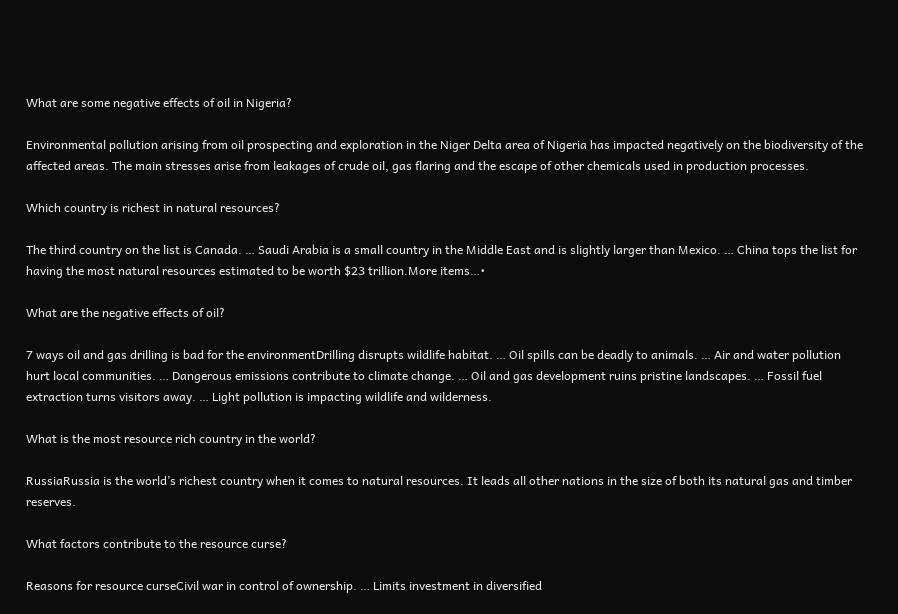What are some negative effects of oil in Nigeria?

Environmental pollution arising from oil prospecting and exploration in the Niger Delta area of Nigeria has impacted negatively on the biodiversity of the affected areas. The main stresses arise from leakages of crude oil, gas flaring and the escape of other chemicals used in production processes.

Which country is richest in natural resources?

The third country on the list is Canada. … Saudi Arabia is a small country in the Middle East and is slightly larger than Mexico. … China tops the list for having the most natural resources estimated to be worth $23 trillion.More items…•

What are the negative effects of oil?

7 ways oil and gas drilling is bad for the environmentDrilling disrupts wildlife habitat. … Oil spills can be deadly to animals. … Air and water pollution hurt local communities. … Dangerous emissions contribute to climate change. … Oil and gas development ruins pristine landscapes. … Fossil fuel extraction turns visitors away. … Light pollution is impacting wildlife and wilderness.

What is the most resource rich country in the world?

RussiaRussia is the world’s richest country when it comes to natural resources. It leads all other nations in the size of both its natural gas and timber reserves.

What factors contribute to the resource curse?

Reasons for resource curseCivil war in control of ownership. … Limits investment in diversified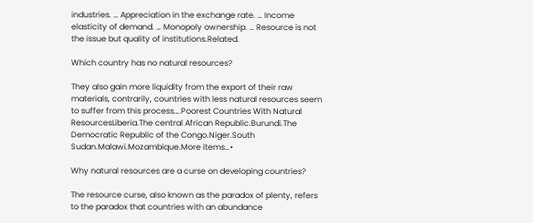industries. … Appreciation in the exchange rate. … Income elasticity of demand. … Monopoly ownership. … Resource is not the issue but quality of institutions.Related.

Which country has no natural resources?

They also gain more liquidity from the export of their raw materials, contrarily, countries with less natural resources seem to suffer from this process….Poorest Countries With Natural ResourcesLiberia.The central African Republic.Burundi.The Democratic Republic of the Congo.Niger.South Sudan.Malawi.Mozambique.More items…•

Why natural resources are a curse on developing countries?

The resource curse, also known as the paradox of plenty, refers to the paradox that countries with an abundance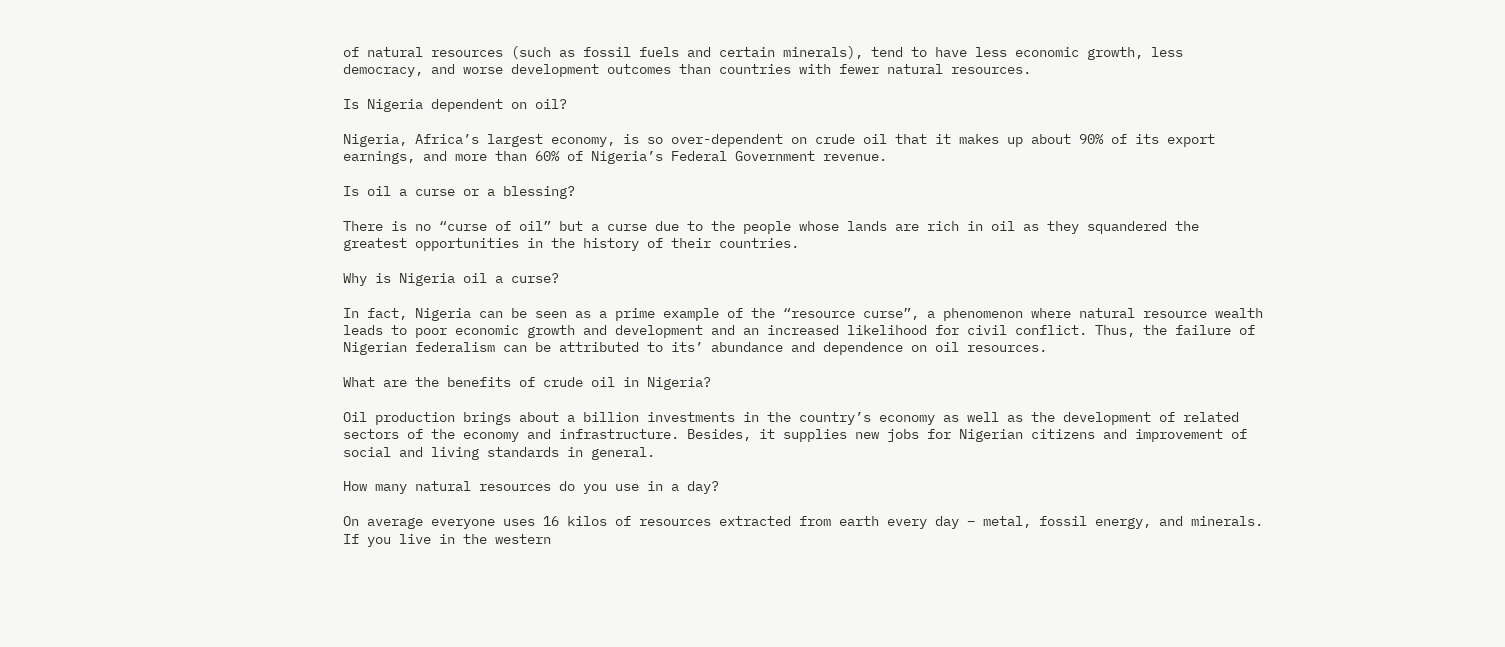of natural resources (such as fossil fuels and certain minerals), tend to have less economic growth, less democracy, and worse development outcomes than countries with fewer natural resources.

Is Nigeria dependent on oil?

Nigeria, Africa’s largest economy, is so over-dependent on crude oil that it makes up about 90% of its export earnings, and more than 60% of Nigeria’s Federal Government revenue.

Is oil a curse or a blessing?

There is no “curse of oil” but a curse due to the people whose lands are rich in oil as they squandered the greatest opportunities in the history of their countries.

Why is Nigeria oil a curse?

In fact, Nigeria can be seen as a prime example of the “resource curse”, a phenomenon where natural resource wealth leads to poor economic growth and development and an increased likelihood for civil conflict. Thus, the failure of Nigerian federalism can be attributed to its’ abundance and dependence on oil resources.

What are the benefits of crude oil in Nigeria?

Oil production brings about a billion investments in the country’s economy as well as the development of related sectors of the economy and infrastructure. Besides, it supplies new jobs for Nigerian citizens and improvement of social and living standards in general.

How many natural resources do you use in a day?

On average everyone uses 16 kilos of resources extracted from earth every day – metal, fossil energy, and minerals. If you live in the western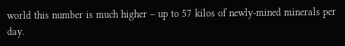world this number is much higher – up to 57 kilos of newly-mined minerals per day.